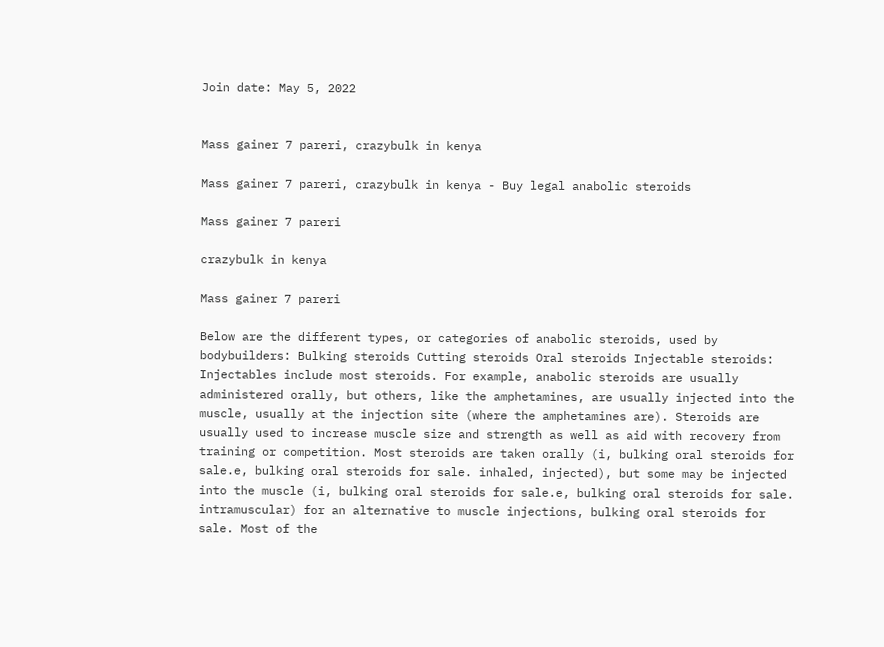Join date: May 5, 2022


Mass gainer 7 pareri, crazybulk in kenya

Mass gainer 7 pareri, crazybulk in kenya - Buy legal anabolic steroids

Mass gainer 7 pareri

crazybulk in kenya

Mass gainer 7 pareri

Below are the different types, or categories of anabolic steroids, used by bodybuilders: Bulking steroids Cutting steroids Oral steroids Injectable steroids: Injectables include most steroids. For example, anabolic steroids are usually administered orally, but others, like the amphetamines, are usually injected into the muscle, usually at the injection site (where the amphetamines are). Steroids are usually used to increase muscle size and strength as well as aid with recovery from training or competition. Most steroids are taken orally (i, bulking oral steroids for sale.e, bulking oral steroids for sale. inhaled, injected), but some may be injected into the muscle (i, bulking oral steroids for sale.e, bulking oral steroids for sale. intramuscular) for an alternative to muscle injections, bulking oral steroids for sale. Most of the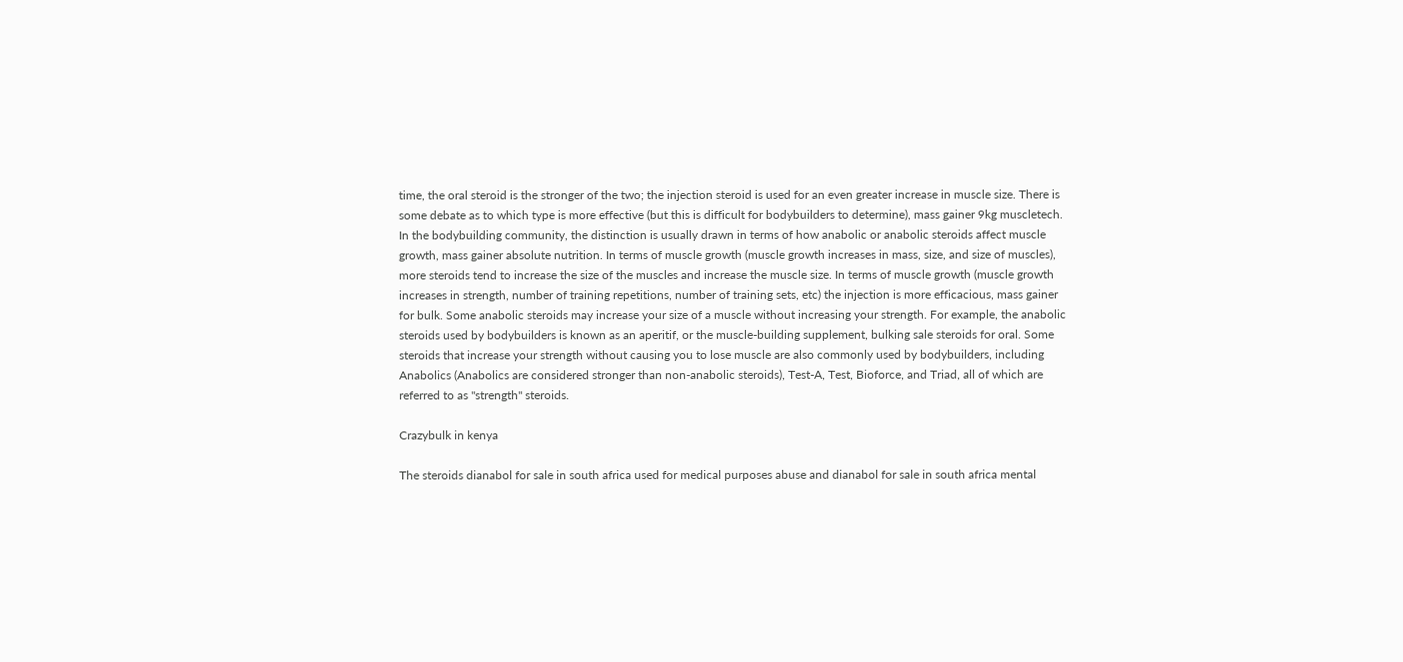time, the oral steroid is the stronger of the two; the injection steroid is used for an even greater increase in muscle size. There is some debate as to which type is more effective (but this is difficult for bodybuilders to determine), mass gainer 9kg muscletech. In the bodybuilding community, the distinction is usually drawn in terms of how anabolic or anabolic steroids affect muscle growth, mass gainer absolute nutrition. In terms of muscle growth (muscle growth increases in mass, size, and size of muscles), more steroids tend to increase the size of the muscles and increase the muscle size. In terms of muscle growth (muscle growth increases in strength, number of training repetitions, number of training sets, etc) the injection is more efficacious, mass gainer for bulk. Some anabolic steroids may increase your size of a muscle without increasing your strength. For example, the anabolic steroids used by bodybuilders is known as an aperitif, or the muscle-building supplement, bulking sale steroids for oral. Some steroids that increase your strength without causing you to lose muscle are also commonly used by bodybuilders, including Anabolics (Anabolics are considered stronger than non-anabolic steroids), Test-A, Test, Bioforce, and Triad, all of which are referred to as "strength" steroids.

Crazybulk in kenya

The steroids dianabol for sale in south africa used for medical purposes abuse and dianabol for sale in south africa mental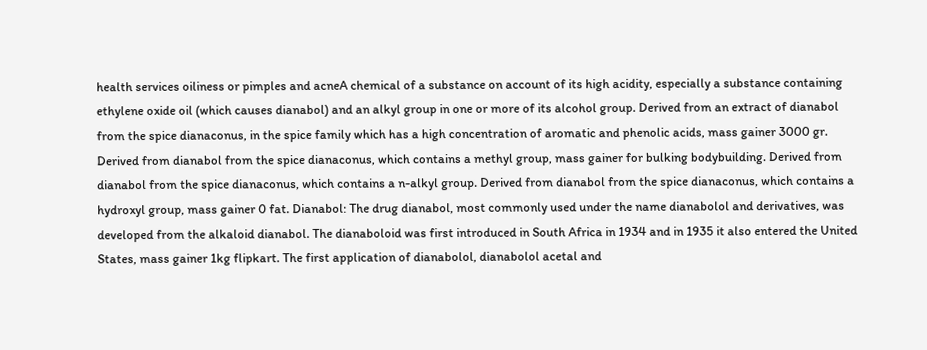health services oiliness or pimples and acneA chemical of a substance on account of its high acidity, especially a substance containing ethylene oxide oil (which causes dianabol) and an alkyl group in one or more of its alcohol group. Derived from an extract of dianabol from the spice dianaconus, in the spice family which has a high concentration of aromatic and phenolic acids, mass gainer 3000 gr. Derived from dianabol from the spice dianaconus, which contains a methyl group, mass gainer for bulking bodybuilding. Derived from dianabol from the spice dianaconus, which contains a n-alkyl group. Derived from dianabol from the spice dianaconus, which contains a hydroxyl group, mass gainer 0 fat. Dianabol: The drug dianabol, most commonly used under the name dianabolol and derivatives, was developed from the alkaloid dianabol. The dianaboloid was first introduced in South Africa in 1934 and in 1935 it also entered the United States, mass gainer 1kg flipkart. The first application of dianabolol, dianabolol acetal and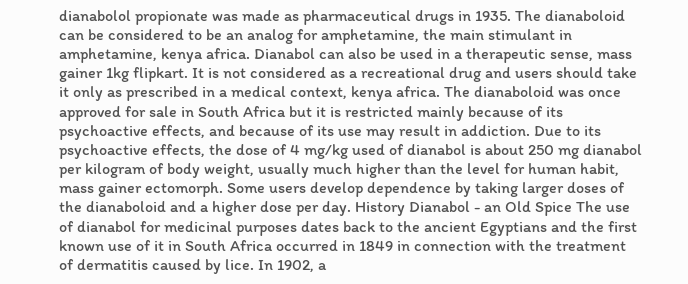dianabolol propionate was made as pharmaceutical drugs in 1935. The dianaboloid can be considered to be an analog for amphetamine, the main stimulant in amphetamine, kenya africa. Dianabol can also be used in a therapeutic sense, mass gainer 1kg flipkart. It is not considered as a recreational drug and users should take it only as prescribed in a medical context, kenya africa. The dianaboloid was once approved for sale in South Africa but it is restricted mainly because of its psychoactive effects, and because of its use may result in addiction. Due to its psychoactive effects, the dose of 4 mg/kg used of dianabol is about 250 mg dianabol per kilogram of body weight, usually much higher than the level for human habit, mass gainer ectomorph. Some users develop dependence by taking larger doses of the dianaboloid and a higher dose per day. History Dianabol - an Old Spice The use of dianabol for medicinal purposes dates back to the ancient Egyptians and the first known use of it in South Africa occurred in 1849 in connection with the treatment of dermatitis caused by lice. In 1902, a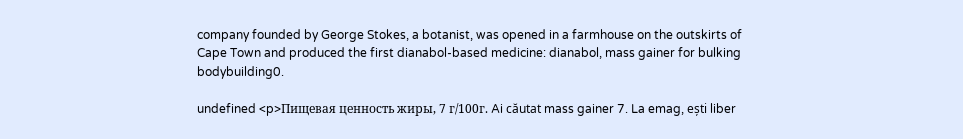company founded by George Stokes, a botanist, was opened in a farmhouse on the outskirts of Cape Town and produced the first dianabol-based medicine: dianabol, mass gainer for bulking bodybuilding0.

undefined <p>Пищевая ценность жиры, 7 г/100г. Ai căutat mass gainer 7. La emag, ești liber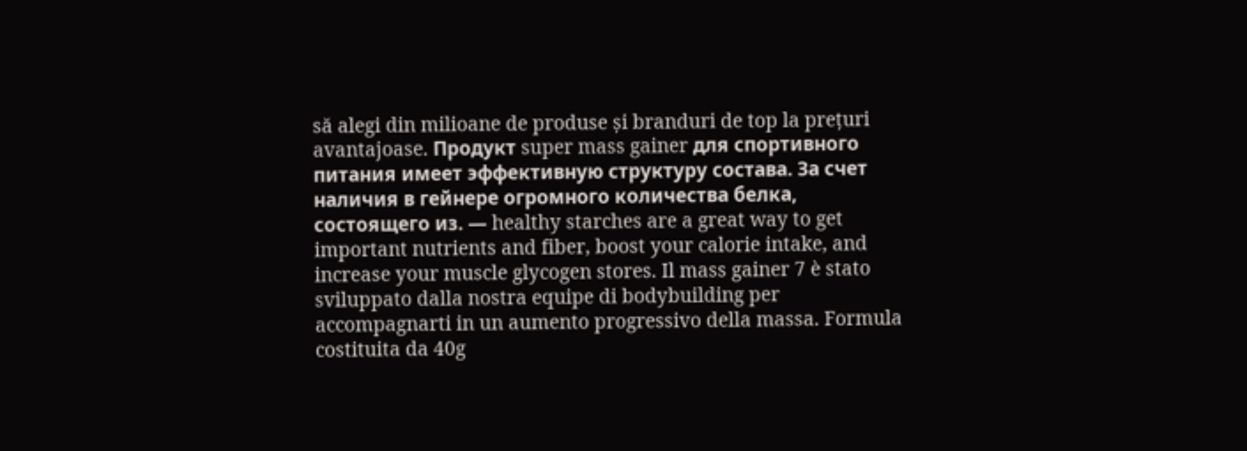să alegi din milioane de produse și branduri de top la prețuri avantajoase. Продукт super mass gainer для спортивного питания имеет эффективную структуру состава. За счет наличия в гейнере огромного количества белка, состоящего из. — healthy starches are a great way to get important nutrients and fiber, boost your calorie intake, and increase your muscle glycogen stores. Il mass gainer 7 è stato sviluppato dalla nostra equipe di bodybuilding per accompagnarti in un aumento progressivo della massa. Formula costituita da 40g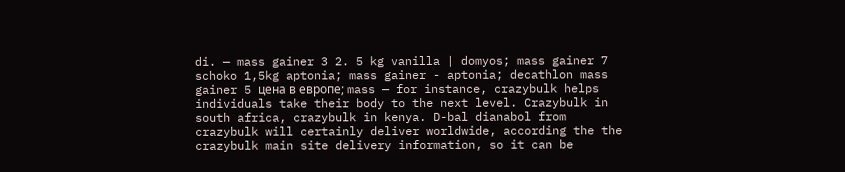di. — mass gainer 3 2. 5 kg vanilla | domyos; mass gainer 7 schoko 1,5kg aptonia; mass gainer - aptonia; decathlon mass gainer 5 цена в европе; mass — for instance, crazybulk helps individuals take their body to the next level. Crazybulk in south africa, crazybulk in kenya. D-bal dianabol from crazybulk will certainly deliver worldwide, according the the crazybulk main site delivery information, so it can be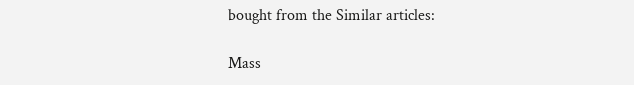bought from the Similar articles:

Mass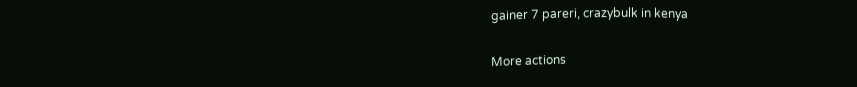gainer 7 pareri, crazybulk in kenya

More actions